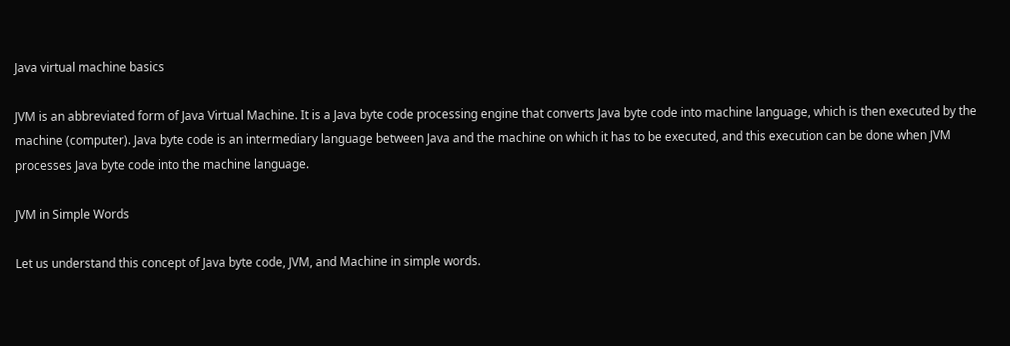Java virtual machine basics

JVM is an abbreviated form of Java Virtual Machine. It is a Java byte code processing engine that converts Java byte code into machine language, which is then executed by the machine (computer). Java byte code is an intermediary language between Java and the machine on which it has to be executed, and this execution can be done when JVM processes Java byte code into the machine language.

JVM in Simple Words

Let us understand this concept of Java byte code, JVM, and Machine in simple words.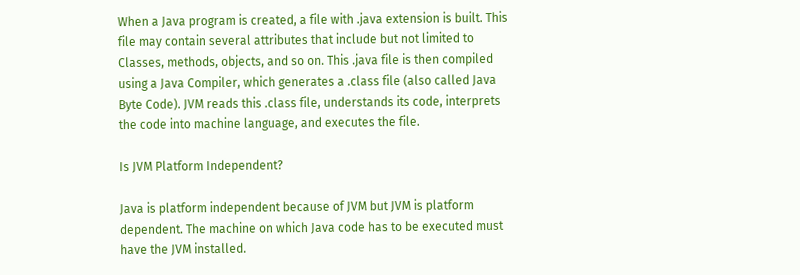When a Java program is created, a file with .java extension is built. This file may contain several attributes that include but not limited to Classes, methods, objects, and so on. This .java file is then compiled using a Java Compiler, which generates a .class file (also called Java Byte Code). JVM reads this .class file, understands its code, interprets the code into machine language, and executes the file.

Is JVM Platform Independent?

Java is platform independent because of JVM but JVM is platform dependent. The machine on which Java code has to be executed must have the JVM installed.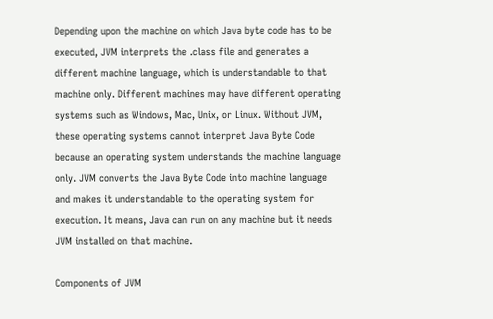Depending upon the machine on which Java byte code has to be executed, JVM interprets the .class file and generates a different machine language, which is understandable to that machine only. Different machines may have different operating systems such as Windows, Mac, Unix, or Linux. Without JVM, these operating systems cannot interpret Java Byte Code because an operating system understands the machine language only. JVM converts the Java Byte Code into machine language and makes it understandable to the operating system for execution. It means, Java can run on any machine but it needs JVM installed on that machine.

Components of JVM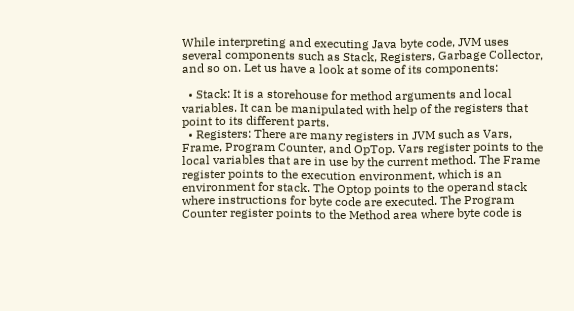While interpreting and executing Java byte code, JVM uses several components such as Stack, Registers, Garbage Collector, and so on. Let us have a look at some of its components:

  • Stack: It is a storehouse for method arguments and local variables. It can be manipulated with help of the registers that point to its different parts.
  • Registers: There are many registers in JVM such as Vars, Frame, Program Counter, and OpTop. Vars register points to the local variables that are in use by the current method. The Frame register points to the execution environment, which is an environment for stack. The Optop points to the operand stack where instructions for byte code are executed. The Program Counter register points to the Method area where byte code is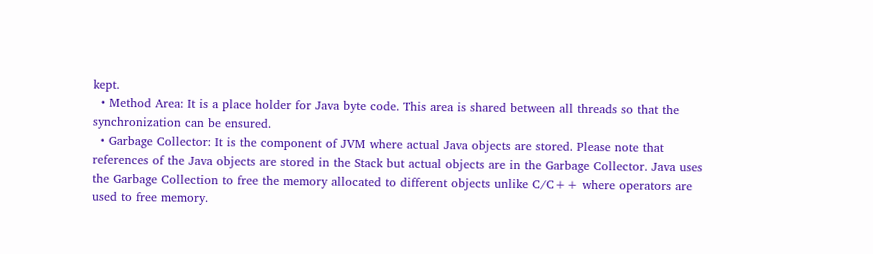kept.
  • Method Area: It is a place holder for Java byte code. This area is shared between all threads so that the synchronization can be ensured.
  • Garbage Collector: It is the component of JVM where actual Java objects are stored. Please note that references of the Java objects are stored in the Stack but actual objects are in the Garbage Collector. Java uses the Garbage Collection to free the memory allocated to different objects unlike C/C++ where operators are used to free memory.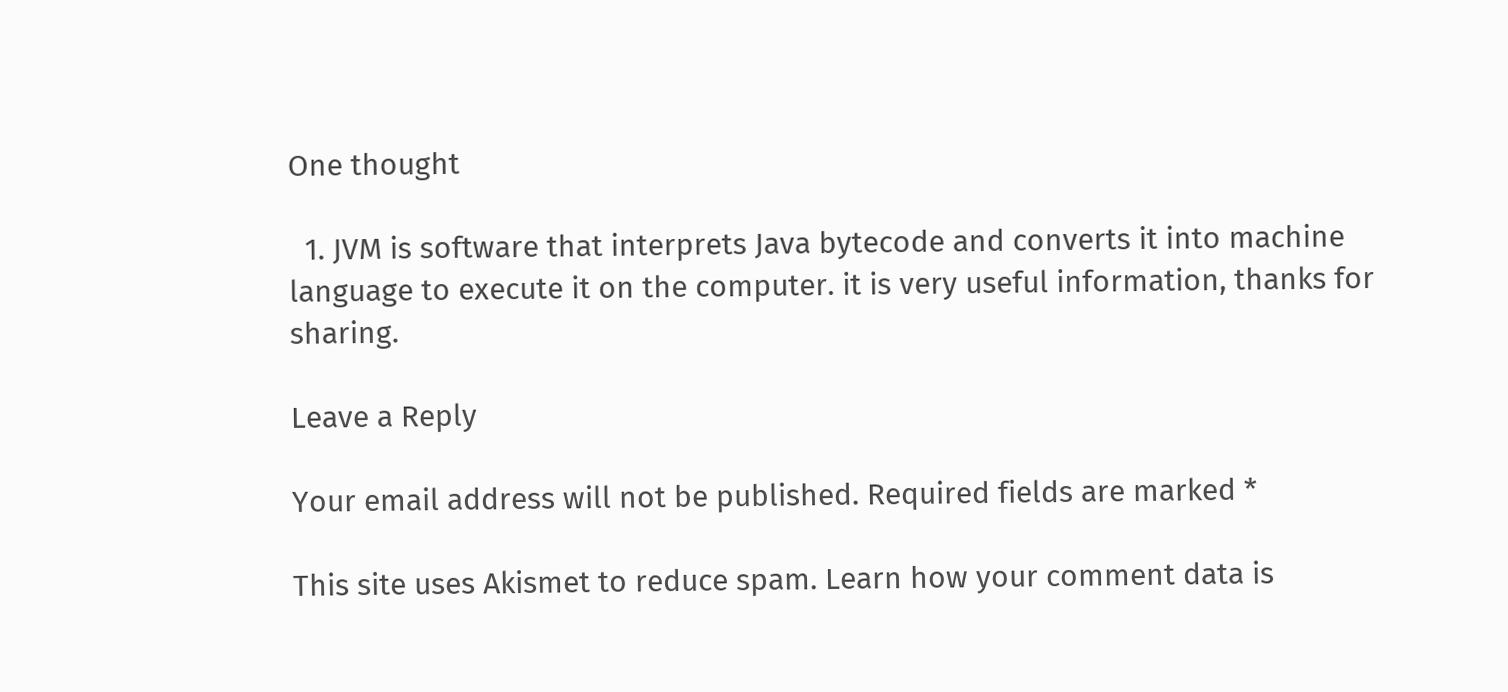One thought

  1. JVM is software that interprets Java bytecode and converts it into machine language to execute it on the computer. it is very useful information, thanks for sharing.

Leave a Reply

Your email address will not be published. Required fields are marked *

This site uses Akismet to reduce spam. Learn how your comment data is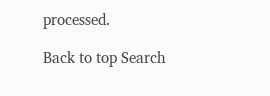processed.

Back to top Search